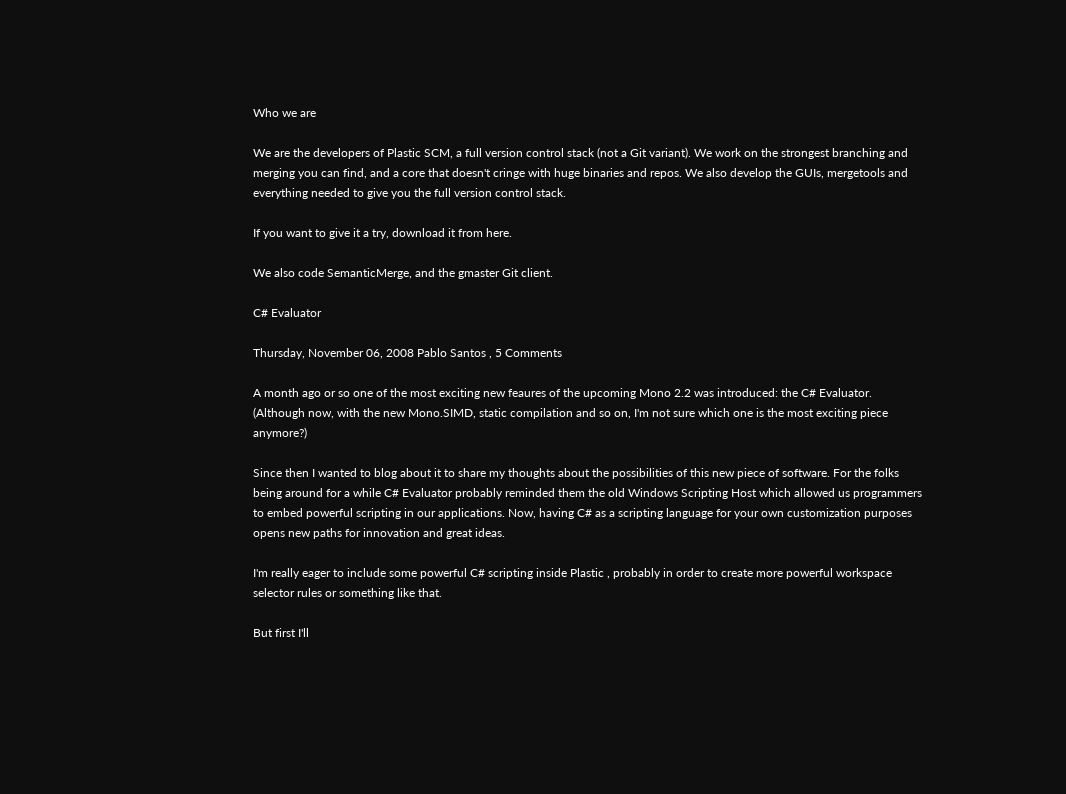Who we are

We are the developers of Plastic SCM, a full version control stack (not a Git variant). We work on the strongest branching and merging you can find, and a core that doesn't cringe with huge binaries and repos. We also develop the GUIs, mergetools and everything needed to give you the full version control stack.

If you want to give it a try, download it from here.

We also code SemanticMerge, and the gmaster Git client.

C# Evaluator

Thursday, November 06, 2008 Pablo Santos , 5 Comments

A month ago or so one of the most exciting new feaures of the upcoming Mono 2.2 was introduced: the C# Evaluator. (Although now, with the new Mono.SIMD, static compilation and so on, I'm not sure which one is the most exciting piece anymore?)

Since then I wanted to blog about it to share my thoughts about the possibilities of this new piece of software. For the folks being around for a while C# Evaluator probably reminded them the old Windows Scripting Host which allowed us programmers to embed powerful scripting in our applications. Now, having C# as a scripting language for your own customization purposes opens new paths for innovation and great ideas.

I'm really eager to include some powerful C# scripting inside Plastic , probably in order to create more powerful workspace selector rules or something like that.

But first I'll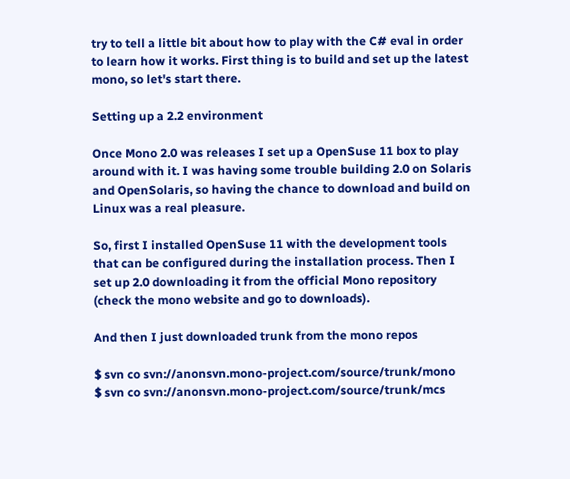try to tell a little bit about how to play with the C# eval in order to learn how it works. First thing is to build and set up the latest mono, so let's start there.

Setting up a 2.2 environment

Once Mono 2.0 was releases I set up a OpenSuse 11 box to play around with it. I was having some trouble building 2.0 on Solaris and OpenSolaris, so having the chance to download and build on Linux was a real pleasure.

So, first I installed OpenSuse 11 with the development tools that can be configured during the installation process. Then I set up 2.0 downloading it from the official Mono repository (check the mono website and go to downloads).

And then I just downloaded trunk from the mono repos

$ svn co svn://anonsvn.mono-project.com/source/trunk/mono
$ svn co svn://anonsvn.mono-project.com/source/trunk/mcs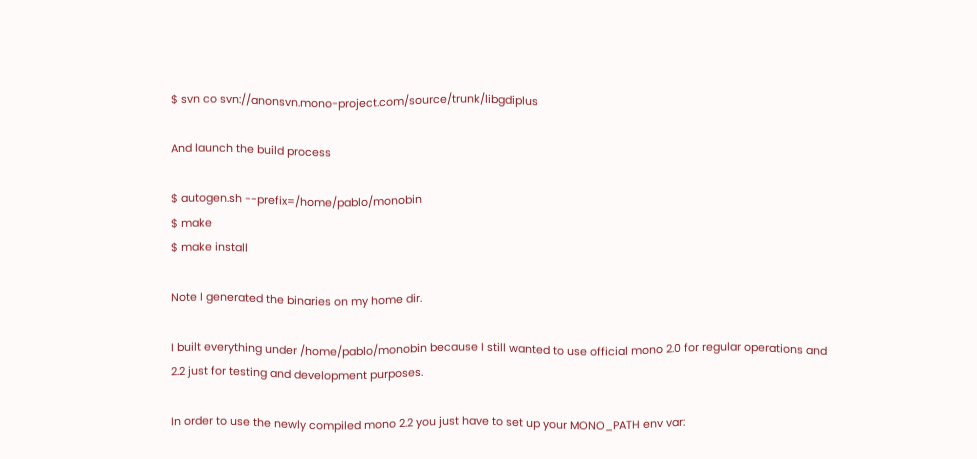$ svn co svn://anonsvn.mono-project.com/source/trunk/libgdiplus

And launch the build process

$ autogen.sh --prefix=/home/pablo/monobin
$ make
$ make install

Note I generated the binaries on my home dir.

I built everything under /home/pablo/monobin because I still wanted to use official mono 2.0 for regular operations and 2.2 just for testing and development purposes.

In order to use the newly compiled mono 2.2 you just have to set up your MONO_PATH env var: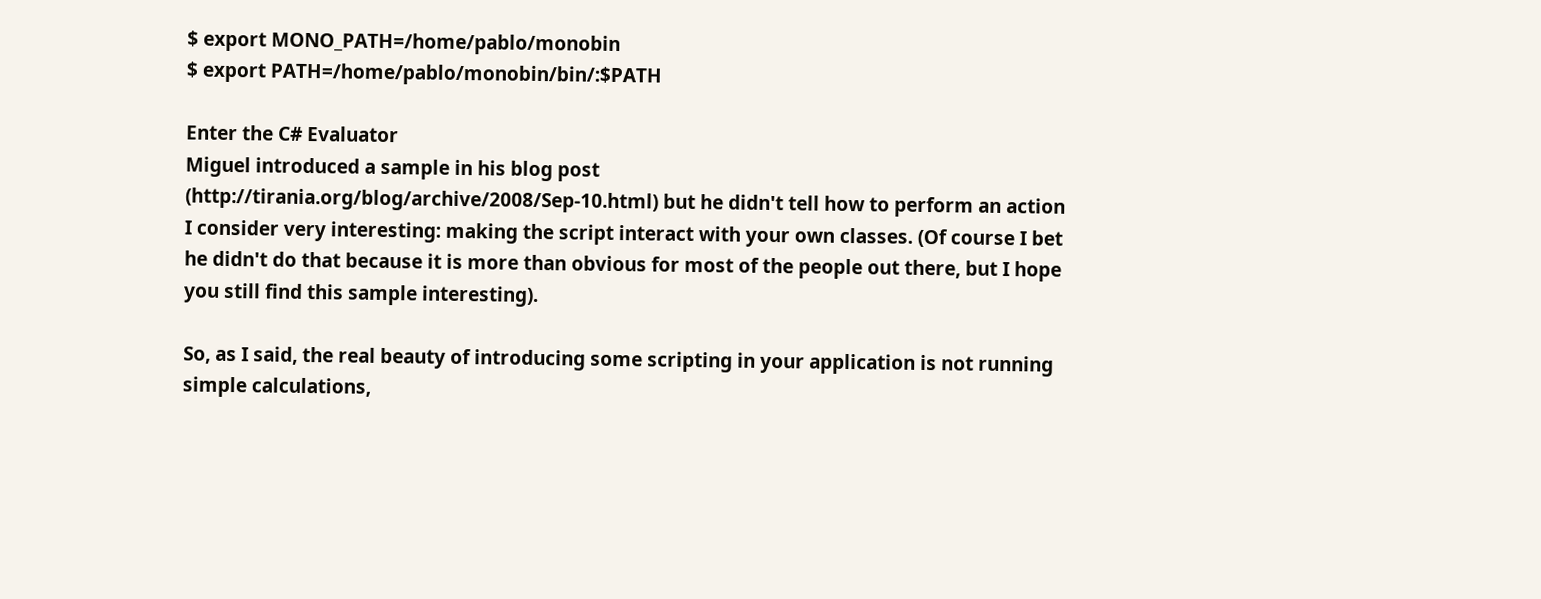$ export MONO_PATH=/home/pablo/monobin
$ export PATH=/home/pablo/monobin/bin/:$PATH

Enter the C# Evaluator
Miguel introduced a sample in his blog post (http://tirania.org/blog/archive/2008/Sep-10.html) but he didn't tell how to perform an action I consider very interesting: making the script interact with your own classes. (Of course I bet he didn't do that because it is more than obvious for most of the people out there, but I hope you still find this sample interesting).

So, as I said, the real beauty of introducing some scripting in your application is not running simple calculations,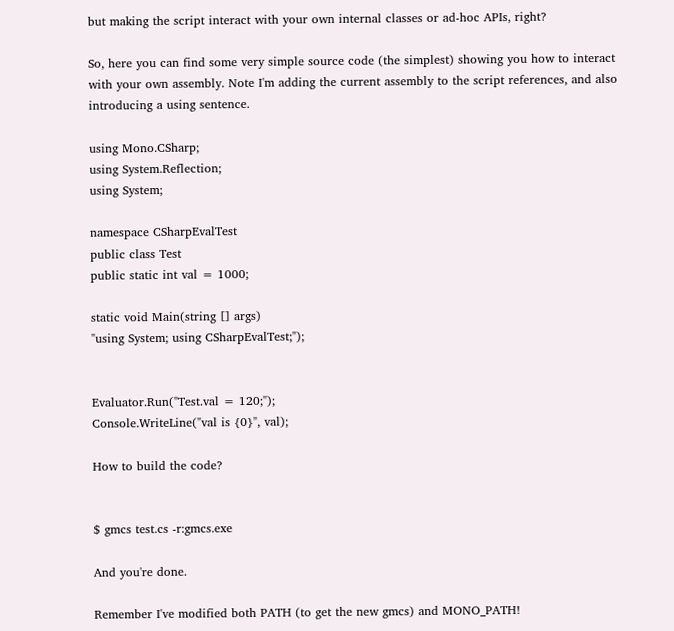but making the script interact with your own internal classes or ad-hoc APIs, right?

So, here you can find some very simple source code (the simplest) showing you how to interact with your own assembly. Note I'm adding the current assembly to the script references, and also introducing a using sentence.

using Mono.CSharp;
using System.Reflection;
using System;

namespace CSharpEvalTest
public class Test
public static int val = 1000;

static void Main(string [] args)
"using System; using CSharpEvalTest;");


Evaluator.Run("Test.val = 120;");
Console.WriteLine("val is {0}", val);

How to build the code?


$ gmcs test.cs -r:gmcs.exe

And you're done.

Remember I've modified both PATH (to get the new gmcs) and MONO_PATH!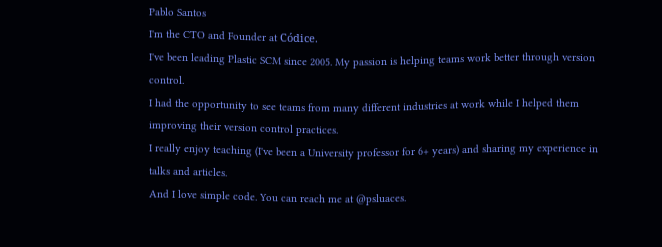Pablo Santos
I'm the CTO and Founder at Códice.
I've been leading Plastic SCM since 2005. My passion is helping teams work better through version control.
I had the opportunity to see teams from many different industries at work while I helped them improving their version control practices.
I really enjoy teaching (I've been a University professor for 6+ years) and sharing my experience in talks and articles.
And I love simple code. You can reach me at @psluaces.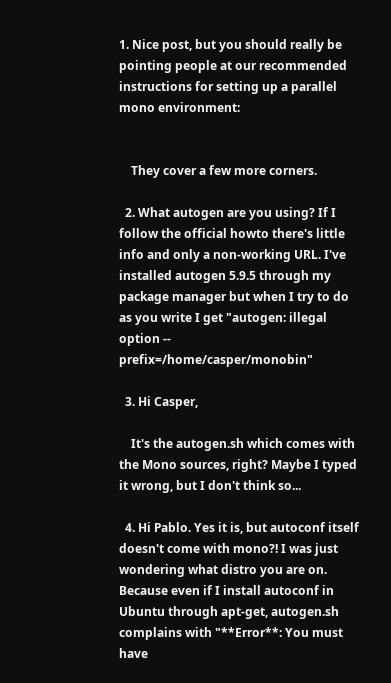1. Nice post, but you should really be pointing people at our recommended instructions for setting up a parallel mono environment:


    They cover a few more corners.

  2. What autogen are you using? If I follow the official howto there's little info and only a non-working URL. I've installed autogen 5.9.5 through my package manager but when I try to do as you write I get "autogen: illegal option -- prefix=/home/casper/monobin"

  3. Hi Casper,

    It's the autogen.sh which comes with the Mono sources, right? Maybe I typed it wrong, but I don't think so...

  4. Hi Pablo. Yes it is, but autoconf itself doesn't come with mono?! I was just wondering what distro you are on. Because even if I install autoconf in Ubuntu through apt-get, autogen.sh complains with "**Error**: You must have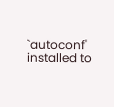`autoconf' installed to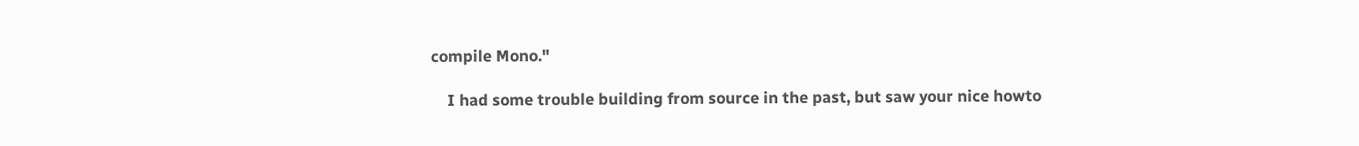compile Mono."

    I had some trouble building from source in the past, but saw your nice howto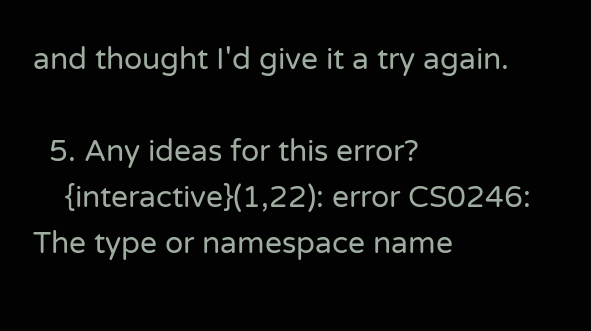and thought I'd give it a try again.

  5. Any ideas for this error?
    {interactive}(1,22): error CS0246: The type or namespace name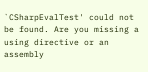`CSharpEvalTest' could not be found. Are you missing a using directive or an assembly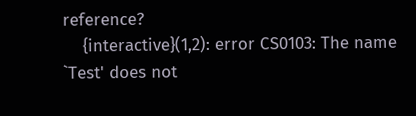reference?
    {interactive}(1,2): error CS0103: The name `Test' does not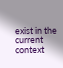exist in the current context